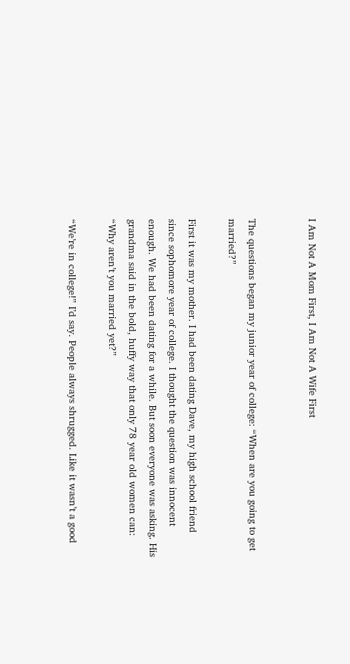I Am Not A Mom First, I Am Not A Wife First


The questions began my junior year of college: “When are you going to get married?”

First it was my mother. I had been dating Dave, my high school friend since sophomore year of college. I thought the question was innocent enough. We had been dating for a while. But soon everyone was asking. His grandma said in the bold, huffy way that only 78 year old women can: “Why aren’t you married yet?”

“We’re in college!” I’d say. People always shrugged. Like it wasn’t a good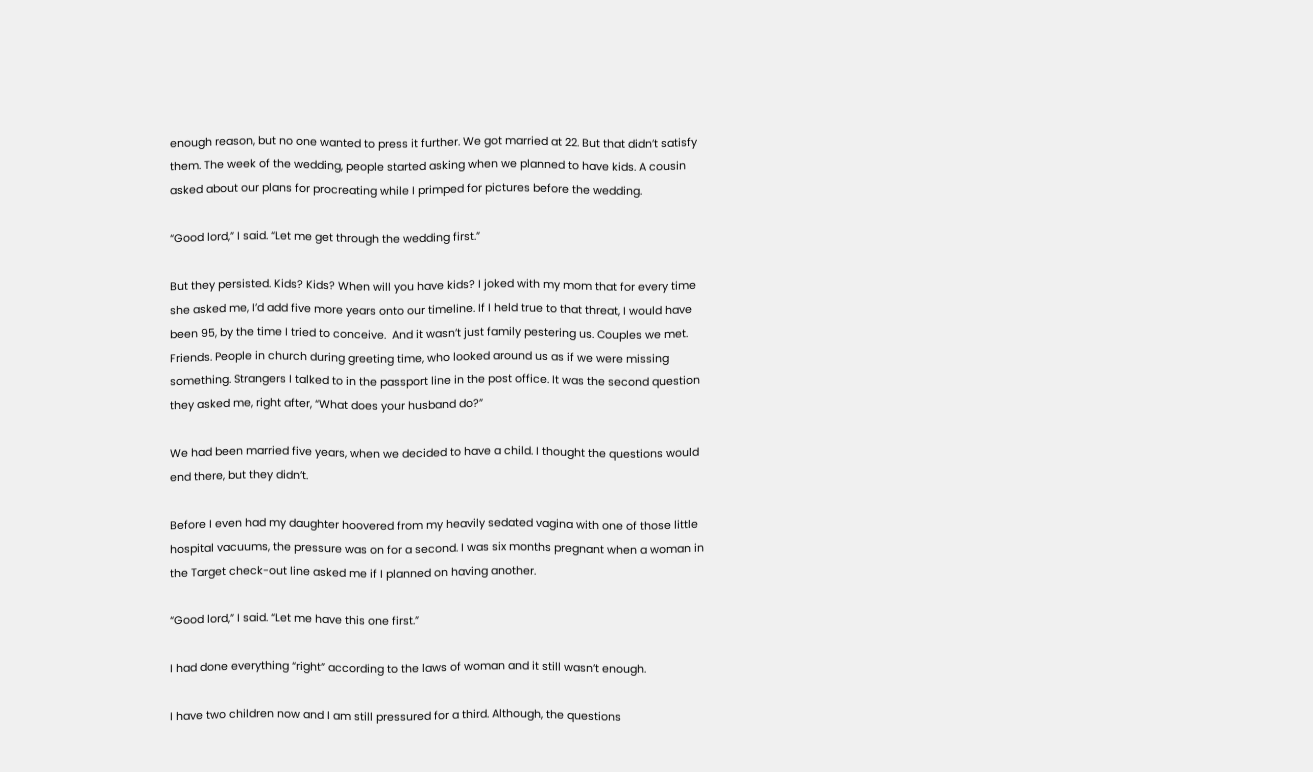enough reason, but no one wanted to press it further. We got married at 22. But that didn’t satisfy them. The week of the wedding, people started asking when we planned to have kids. A cousin asked about our plans for procreating while I primped for pictures before the wedding.

“Good lord,” I said. “Let me get through the wedding first.”

But they persisted. Kids? Kids? When will you have kids? I joked with my mom that for every time she asked me, I’d add five more years onto our timeline. If I held true to that threat, I would have been 95, by the time I tried to conceive.  And it wasn’t just family pestering us. Couples we met. Friends. People in church during greeting time, who looked around us as if we were missing something. Strangers I talked to in the passport line in the post office. It was the second question they asked me, right after, “What does your husband do?”

We had been married five years, when we decided to have a child. I thought the questions would end there, but they didn’t.

Before I even had my daughter hoovered from my heavily sedated vagina with one of those little hospital vacuums, the pressure was on for a second. I was six months pregnant when a woman in the Target check-out line asked me if I planned on having another.

“Good lord,” I said. “Let me have this one first.”

I had done everything “right” according to the laws of woman and it still wasn’t enough.

I have two children now and I am still pressured for a third. Although, the questions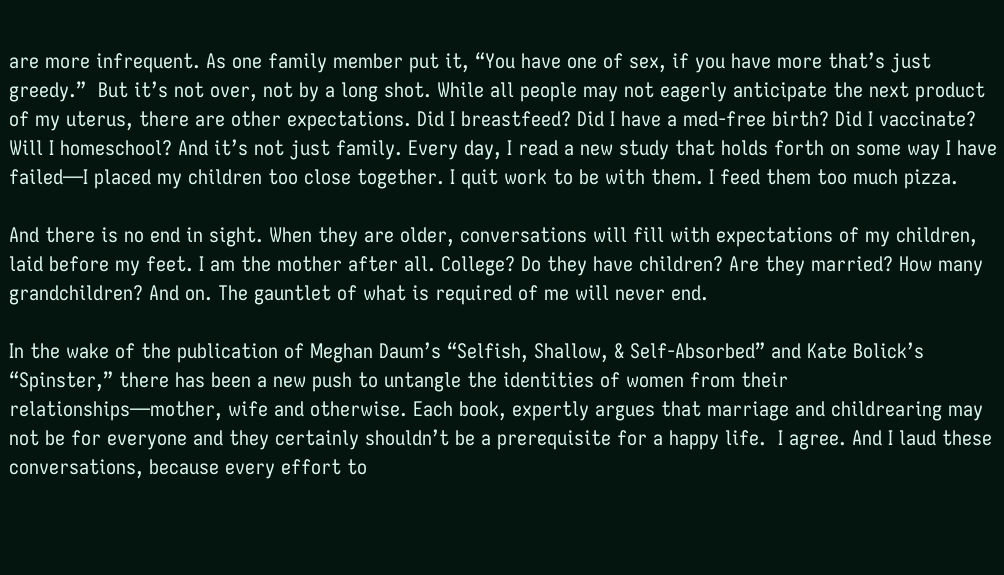are more infrequent. As one family member put it, “You have one of sex, if you have more that’s just greedy.”  But it’s not over, not by a long shot. While all people may not eagerly anticipate the next product of my uterus, there are other expectations. Did I breastfeed? Did I have a med-free birth? Did I vaccinate? Will I homeschool? And it’s not just family. Every day, I read a new study that holds forth on some way I have failed—I placed my children too close together. I quit work to be with them. I feed them too much pizza.

And there is no end in sight. When they are older, conversations will fill with expectations of my children, laid before my feet. I am the mother after all. College? Do they have children? Are they married? How many grandchildren? And on. The gauntlet of what is required of me will never end.

In the wake of the publication of Meghan Daum’s “Selfish, Shallow, & Self-Absorbed” and Kate Bolick’s “Spinster,” there has been a new push to untangle the identities of women from their relationships—mother, wife and otherwise. Each book, expertly argues that marriage and childrearing may not be for everyone and they certainly shouldn’t be a prerequisite for a happy life.  I agree. And I laud these conversations, because every effort to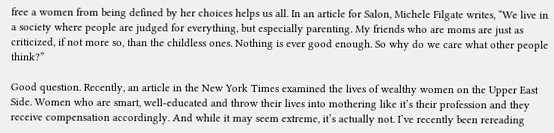free a women from being defined by her choices helps us all. In an article for Salon, Michele Filgate writes, “We live in a society where people are judged for everything, but especially parenting. My friends who are moms are just as criticized, if not more so, than the childless ones. Nothing is ever good enough. So why do we care what other people think?”

Good question. Recently, an article in the New York Times examined the lives of wealthy women on the Upper East Side. Women who are smart, well-educated and throw their lives into mothering like it’s their profession and they receive compensation accordingly. And while it may seem extreme, it’s actually not. I’ve recently been rereading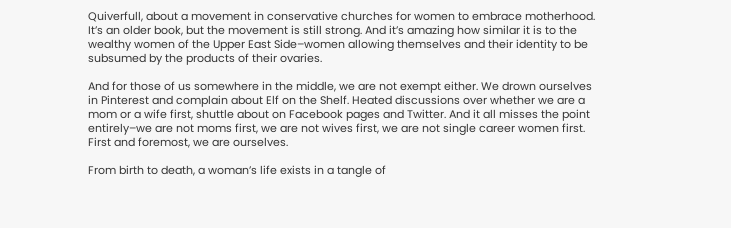Quiverfull, about a movement in conservative churches for women to embrace motherhood. It’s an older book, but the movement is still strong. And it’s amazing how similar it is to the wealthy women of the Upper East Side–women allowing themselves and their identity to be subsumed by the products of their ovaries.

And for those of us somewhere in the middle, we are not exempt either. We drown ourselves in Pinterest and complain about Elf on the Shelf. Heated discussions over whether we are a mom or a wife first, shuttle about on Facebook pages and Twitter. And it all misses the point entirely–we are not moms first, we are not wives first, we are not single career women first. First and foremost, we are ourselves.

From birth to death, a woman’s life exists in a tangle of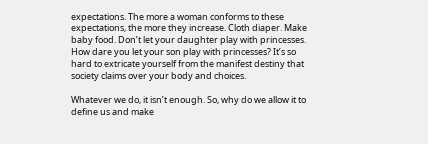expectations. The more a woman conforms to these expectations, the more they increase. Cloth diaper. Make baby food. Don’t let your daughter play with princesses. How dare you let your son play with princesses? It’s so hard to extricate yourself from the manifest destiny that society claims over your body and choices.

Whatever we do, it isn’t enough. So, why do we allow it to define us and make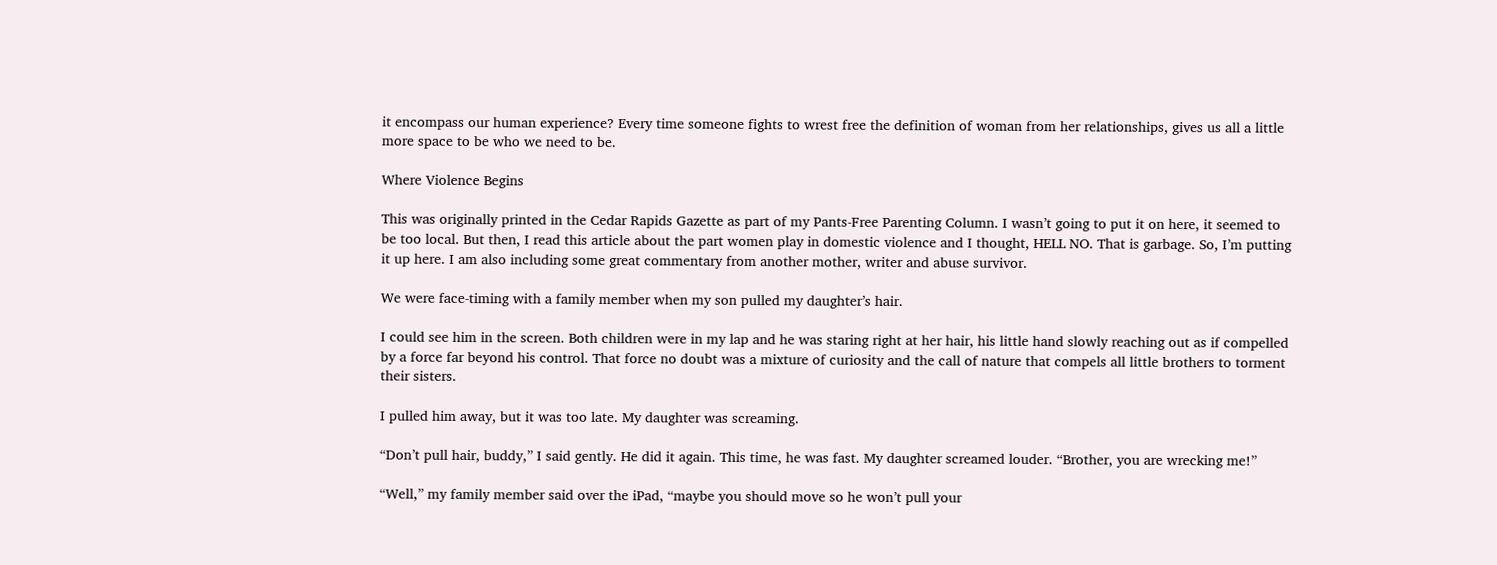it encompass our human experience? Every time someone fights to wrest free the definition of woman from her relationships, gives us all a little more space to be who we need to be.

Where Violence Begins

This was originally printed in the Cedar Rapids Gazette as part of my Pants-Free Parenting Column. I wasn’t going to put it on here, it seemed to be too local. But then, I read this article about the part women play in domestic violence and I thought, HELL NO. That is garbage. So, I’m putting it up here. I am also including some great commentary from another mother, writer and abuse survivor.

We were face-timing with a family member when my son pulled my daughter’s hair.

I could see him in the screen. Both children were in my lap and he was staring right at her hair, his little hand slowly reaching out as if compelled by a force far beyond his control. That force no doubt was a mixture of curiosity and the call of nature that compels all little brothers to torment their sisters.

I pulled him away, but it was too late. My daughter was screaming.

“Don’t pull hair, buddy,” I said gently. He did it again. This time, he was fast. My daughter screamed louder. “Brother, you are wrecking me!”

“Well,” my family member said over the iPad, “maybe you should move so he won’t pull your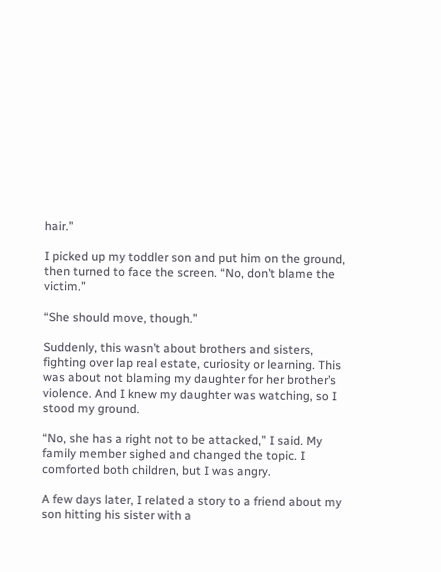hair.”

I picked up my toddler son and put him on the ground, then turned to face the screen. “No, don’t blame the victim.”

“She should move, though.”

Suddenly, this wasn’t about brothers and sisters, fighting over lap real estate, curiosity or learning. This was about not blaming my daughter for her brother’s violence. And I knew my daughter was watching, so I stood my ground.

“No, she has a right not to be attacked,” I said. My family member sighed and changed the topic. I comforted both children, but I was angry.

A few days later, I related a story to a friend about my son hitting his sister with a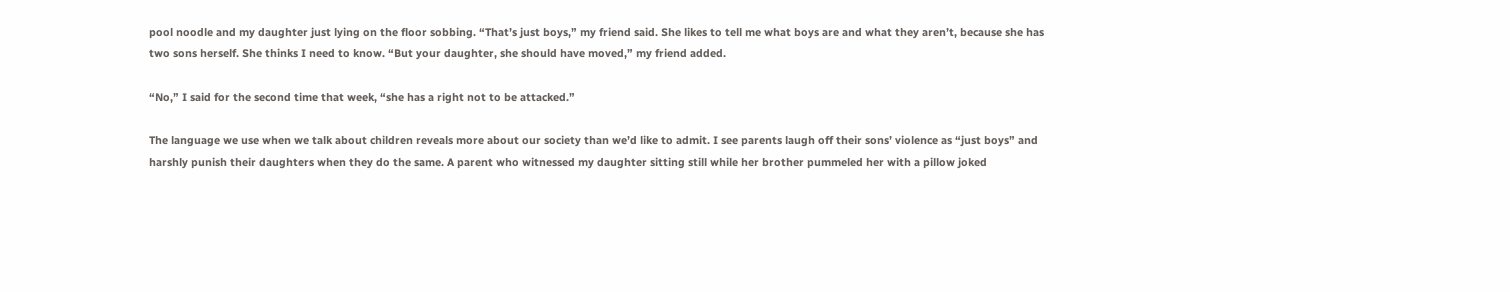pool noodle and my daughter just lying on the floor sobbing. “That’s just boys,” my friend said. She likes to tell me what boys are and what they aren’t, because she has two sons herself. She thinks I need to know. “But your daughter, she should have moved,” my friend added.

“No,” I said for the second time that week, “she has a right not to be attacked.”

The language we use when we talk about children reveals more about our society than we’d like to admit. I see parents laugh off their sons’ violence as “just boys” and harshly punish their daughters when they do the same. A parent who witnessed my daughter sitting still while her brother pummeled her with a pillow joked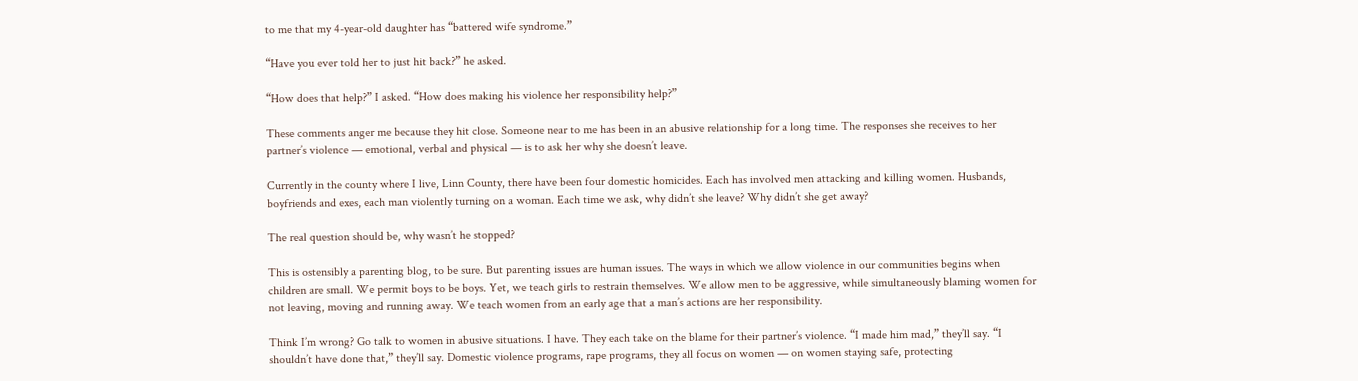to me that my 4-year-old daughter has “battered wife syndrome.”

“Have you ever told her to just hit back?” he asked.

“How does that help?” I asked. “How does making his violence her responsibility help?”

These comments anger me because they hit close. Someone near to me has been in an abusive relationship for a long time. The responses she receives to her partner’s violence — emotional, verbal and physical — is to ask her why she doesn’t leave.

Currently in the county where I live, Linn County, there have been four domestic homicides. Each has involved men attacking and killing women. Husbands, boyfriends and exes, each man violently turning on a woman. Each time we ask, why didn’t she leave? Why didn’t she get away?

The real question should be, why wasn’t he stopped?

This is ostensibly a parenting blog, to be sure. But parenting issues are human issues. The ways in which we allow violence in our communities begins when children are small. We permit boys to be boys. Yet, we teach girls to restrain themselves. We allow men to be aggressive, while simultaneously blaming women for not leaving, moving and running away. We teach women from an early age that a man’s actions are her responsibility.

Think I’m wrong? Go talk to women in abusive situations. I have. They each take on the blame for their partner’s violence. “I made him mad,” they’ll say. “I shouldn’t have done that,” they’ll say. Domestic violence programs, rape programs, they all focus on women — on women staying safe, protecting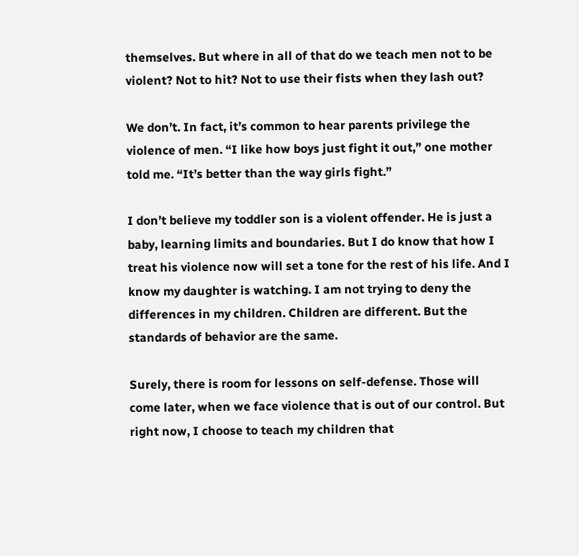themselves. But where in all of that do we teach men not to be violent? Not to hit? Not to use their fists when they lash out?

We don’t. In fact, it’s common to hear parents privilege the violence of men. “I like how boys just fight it out,” one mother told me. “It’s better than the way girls fight.”

I don’t believe my toddler son is a violent offender. He is just a baby, learning limits and boundaries. But I do know that how I treat his violence now will set a tone for the rest of his life. And I know my daughter is watching. I am not trying to deny the differences in my children. Children are different. But the standards of behavior are the same.

Surely, there is room for lessons on self-defense. Those will come later, when we face violence that is out of our control. But right now, I choose to teach my children that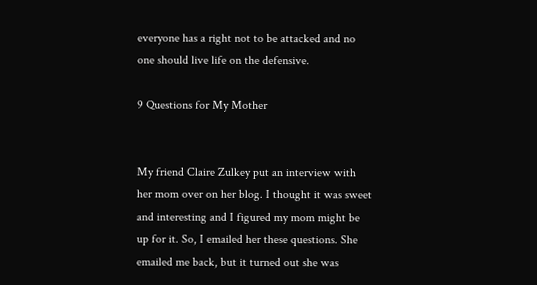everyone has a right not to be attacked and no one should live life on the defensive.

9 Questions for My Mother


My friend Claire Zulkey put an interview with her mom over on her blog. I thought it was sweet and interesting and I figured my mom might be up for it. So, I emailed her these questions. She emailed me back, but it turned out she was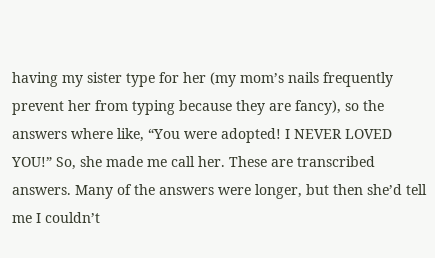having my sister type for her (my mom’s nails frequently prevent her from typing because they are fancy), so the answers where like, “You were adopted! I NEVER LOVED YOU!” So, she made me call her. These are transcribed answers. Many of the answers were longer, but then she’d tell me I couldn’t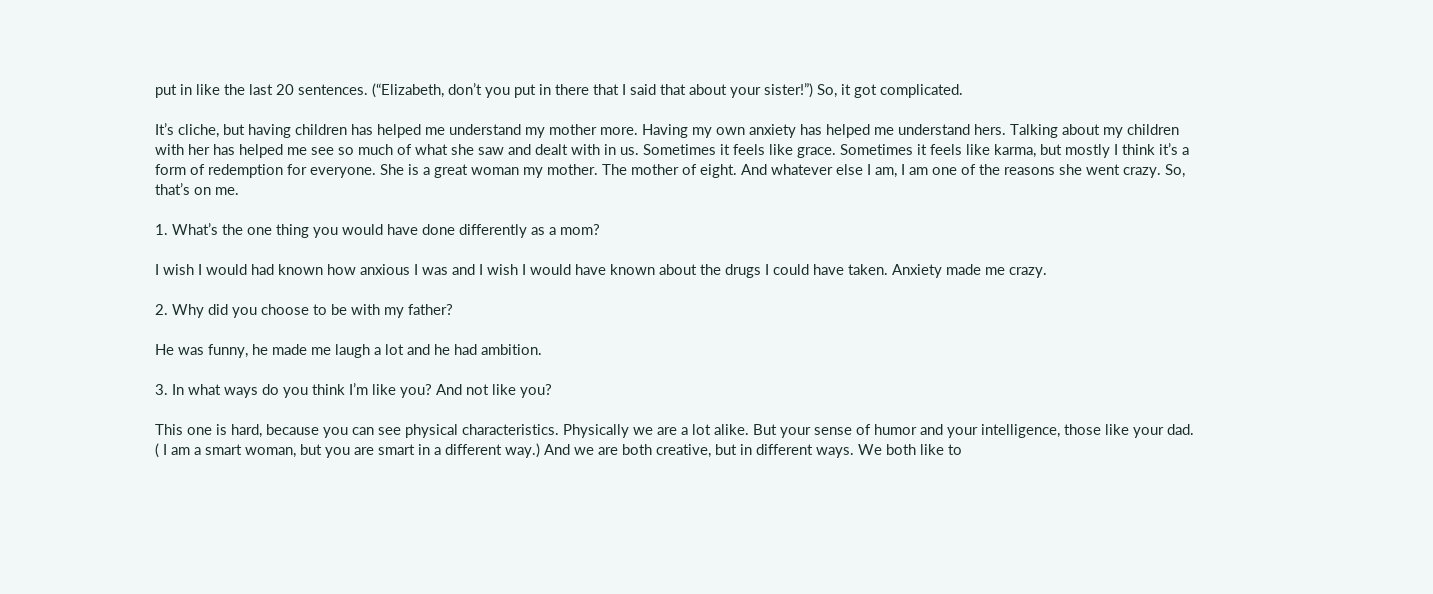put in like the last 20 sentences. (“Elizabeth, don’t you put in there that I said that about your sister!”) So, it got complicated.

It’s cliche, but having children has helped me understand my mother more. Having my own anxiety has helped me understand hers. Talking about my children with her has helped me see so much of what she saw and dealt with in us. Sometimes it feels like grace. Sometimes it feels like karma, but mostly I think it’s a form of redemption for everyone. She is a great woman my mother. The mother of eight. And whatever else I am, I am one of the reasons she went crazy. So, that’s on me.

1. What’s the one thing you would have done differently as a mom?

I wish I would had known how anxious I was and I wish I would have known about the drugs I could have taken. Anxiety made me crazy.

2. Why did you choose to be with my father?

He was funny, he made me laugh a lot and he had ambition.

3. In what ways do you think I’m like you? And not like you?

This one is hard, because you can see physical characteristics. Physically we are a lot alike. But your sense of humor and your intelligence, those like your dad. ( I am a smart woman, but you are smart in a different way.) And we are both creative, but in different ways. We both like to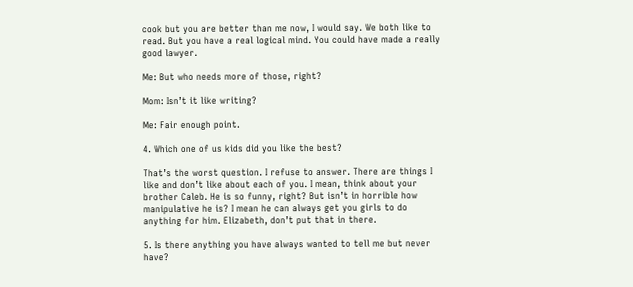cook but you are better than me now, I would say. We both like to read. But you have a real logical mind. You could have made a really good lawyer.

Me: But who needs more of those, right?

Mom: Isn’t it like writing?

Me: Fair enough point.

4. Which one of us kids did you like the best?

That’s the worst question. I refuse to answer. There are things I like and don’t like about each of you. I mean, think about your brother Caleb. He is so funny, right? But isn’t in horrible how manipulative he is? I mean he can always get you girls to do anything for him. Elizabeth, don’t put that in there.

5. Is there anything you have always wanted to tell me but never have?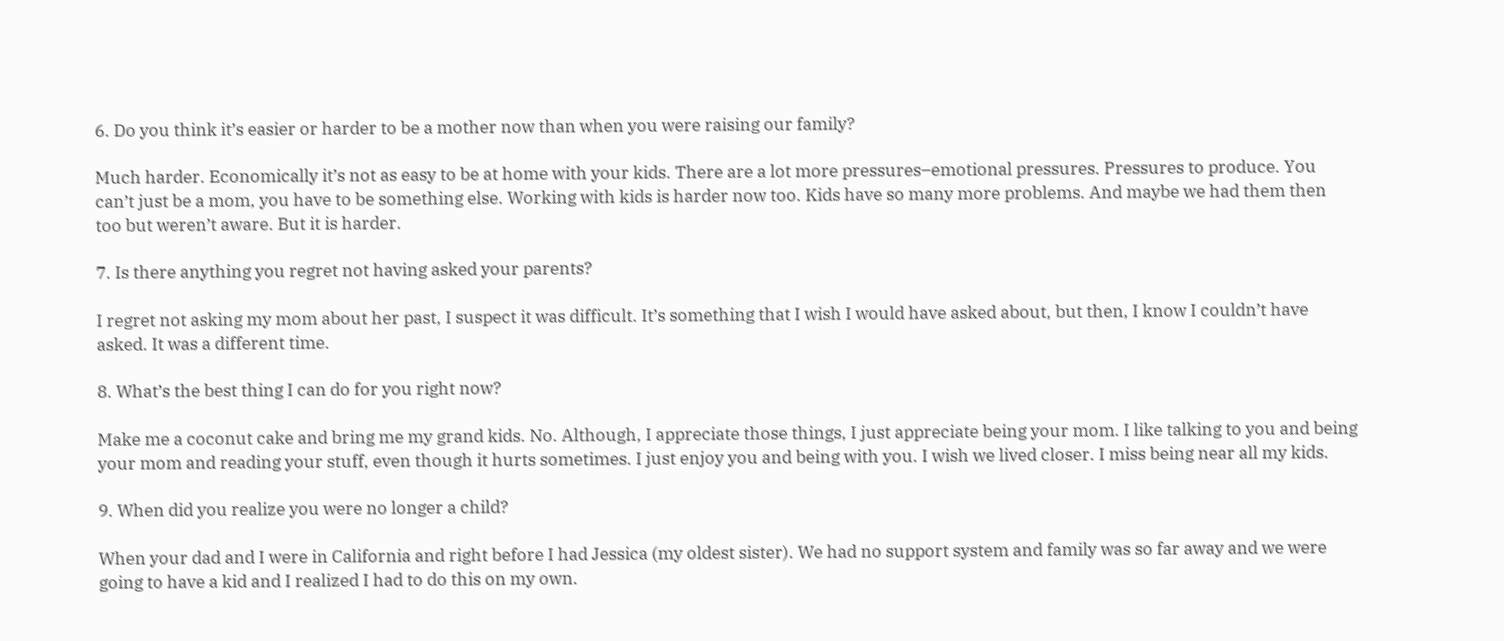6. Do you think it’s easier or harder to be a mother now than when you were raising our family?

Much harder. Economically it’s not as easy to be at home with your kids. There are a lot more pressures–emotional pressures. Pressures to produce. You can’t just be a mom, you have to be something else. Working with kids is harder now too. Kids have so many more problems. And maybe we had them then too but weren’t aware. But it is harder.

7. Is there anything you regret not having asked your parents?

I regret not asking my mom about her past, I suspect it was difficult. It’s something that I wish I would have asked about, but then, I know I couldn’t have asked. It was a different time.

8. What’s the best thing I can do for you right now?

Make me a coconut cake and bring me my grand kids. No. Although, I appreciate those things, I just appreciate being your mom. I like talking to you and being your mom and reading your stuff, even though it hurts sometimes. I just enjoy you and being with you. I wish we lived closer. I miss being near all my kids.

9. When did you realize you were no longer a child?

When your dad and I were in California and right before I had Jessica (my oldest sister). We had no support system and family was so far away and we were going to have a kid and I realized I had to do this on my own.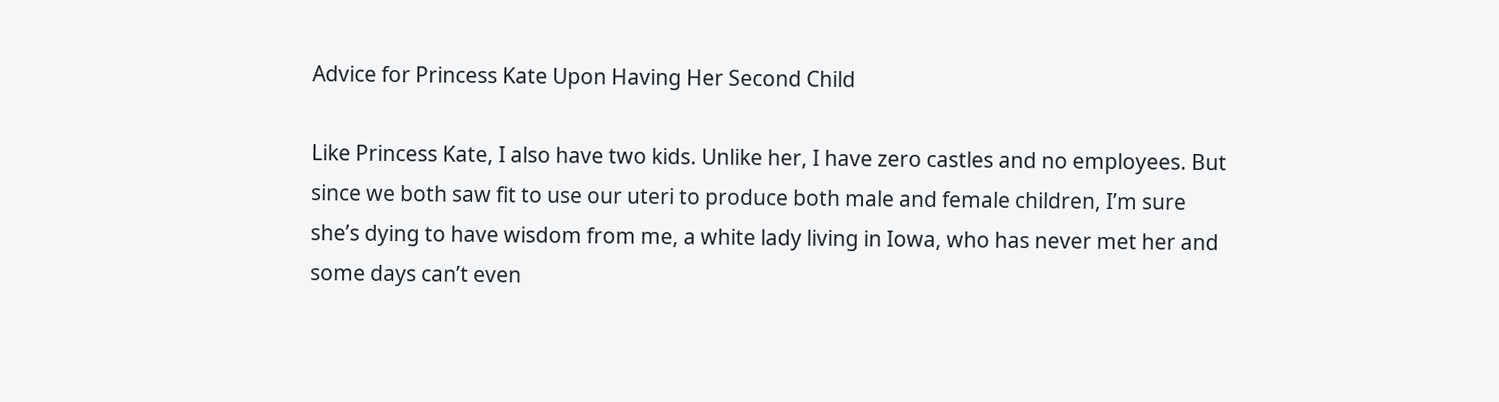Advice for Princess Kate Upon Having Her Second Child

Like Princess Kate, I also have two kids. Unlike her, I have zero castles and no employees. But since we both saw fit to use our uteri to produce both male and female children, I’m sure she’s dying to have wisdom from me, a white lady living in Iowa, who has never met her and some days can’t even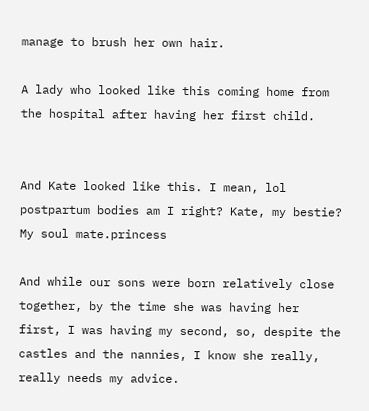manage to brush her own hair.

A lady who looked like this coming home from the hospital after having her first child.


And Kate looked like this. I mean, lol postpartum bodies am I right? Kate, my bestie? My soul mate.princess

And while our sons were born relatively close together, by the time she was having her first, I was having my second, so, despite the castles and the nannies, I know she really, really needs my advice.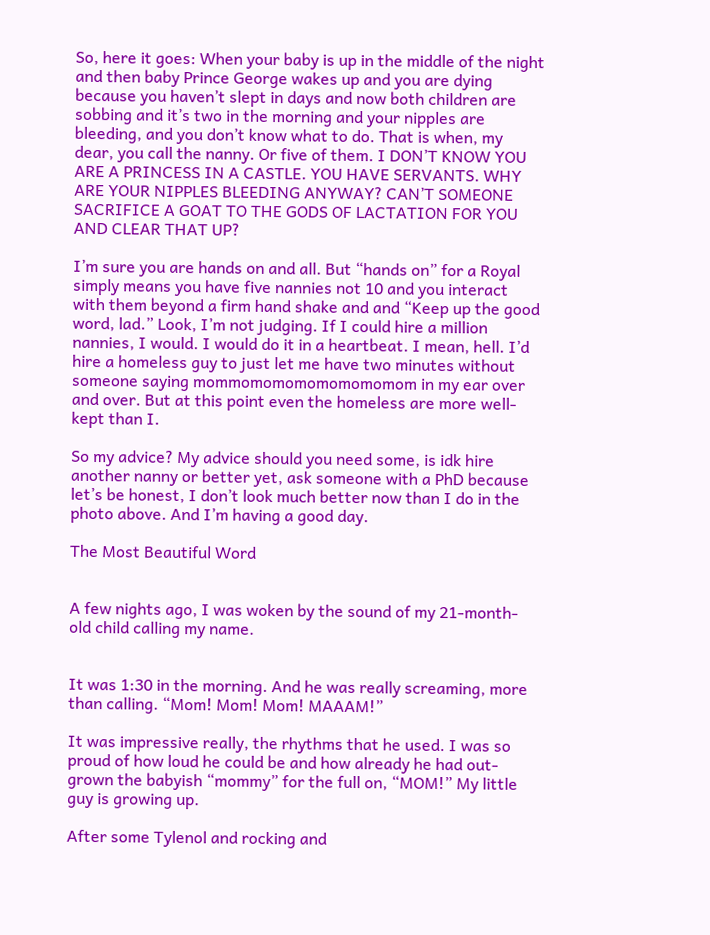So, here it goes: When your baby is up in the middle of the night and then baby Prince George wakes up and you are dying because you haven’t slept in days and now both children are sobbing and it’s two in the morning and your nipples are bleeding, and you don’t know what to do. That is when, my dear, you call the nanny. Or five of them. I DON’T KNOW YOU ARE A PRINCESS IN A CASTLE. YOU HAVE SERVANTS. WHY ARE YOUR NIPPLES BLEEDING ANYWAY? CAN’T SOMEONE SACRIFICE A GOAT TO THE GODS OF LACTATION FOR YOU AND CLEAR THAT UP?

I’m sure you are hands on and all. But “hands on” for a Royal simply means you have five nannies not 10 and you interact with them beyond a firm hand shake and and “Keep up the good word, lad.” Look, I’m not judging. If I could hire a million nannies, I would. I would do it in a heartbeat. I mean, hell. I’d hire a homeless guy to just let me have two minutes without someone saying mommomomomomomomomom in my ear over and over. But at this point even the homeless are more well-kept than I.

So my advice? My advice should you need some, is idk hire another nanny or better yet, ask someone with a PhD because let’s be honest, I don’t look much better now than I do in the photo above. And I’m having a good day.

The Most Beautiful Word


A few nights ago, I was woken by the sound of my 21-month-old child calling my name.


It was 1:30 in the morning. And he was really screaming, more than calling. “Mom! Mom! Mom! MAAAM!”

It was impressive really, the rhythms that he used. I was so proud of how loud he could be and how already he had out-grown the babyish “mommy” for the full on, “MOM!” My little guy is growing up.

After some Tylenol and rocking and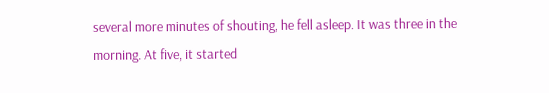several more minutes of shouting, he fell asleep. It was three in the morning. At five, it started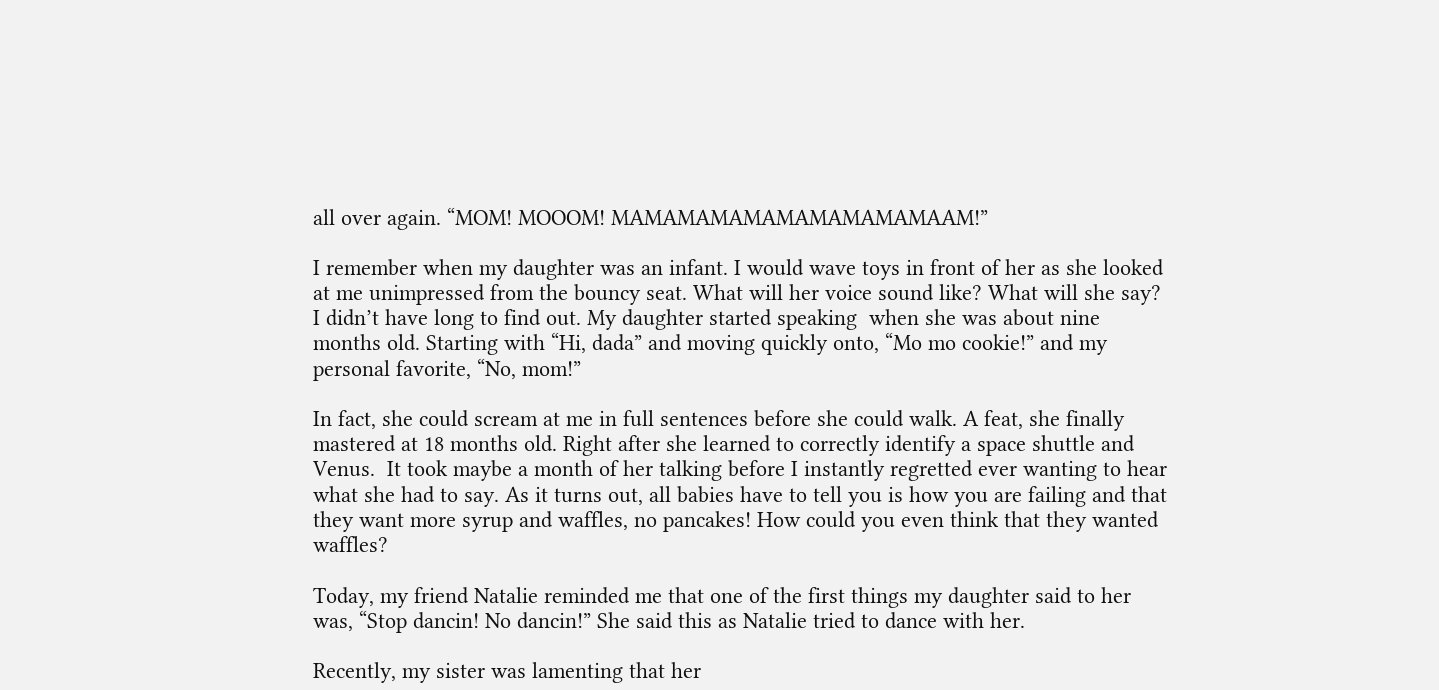all over again. “MOM! MOOOM! MAMAMAMAMAMAMAMAMAMAAM!”

I remember when my daughter was an infant. I would wave toys in front of her as she looked at me unimpressed from the bouncy seat. What will her voice sound like? What will she say? I didn’t have long to find out. My daughter started speaking  when she was about nine months old. Starting with “Hi, dada” and moving quickly onto, “Mo mo cookie!” and my personal favorite, “No, mom!”

In fact, she could scream at me in full sentences before she could walk. A feat, she finally mastered at 18 months old. Right after she learned to correctly identify a space shuttle and Venus.  It took maybe a month of her talking before I instantly regretted ever wanting to hear what she had to say. As it turns out, all babies have to tell you is how you are failing and that they want more syrup and waffles, no pancakes! How could you even think that they wanted waffles?

Today, my friend Natalie reminded me that one of the first things my daughter said to her was, “Stop dancin! No dancin!” She said this as Natalie tried to dance with her.

Recently, my sister was lamenting that her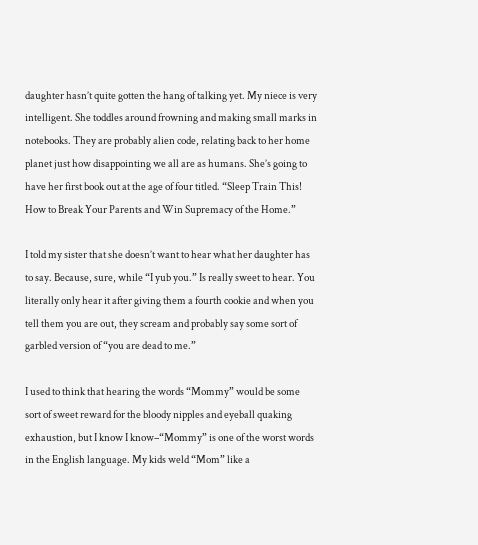daughter hasn’t quite gotten the hang of talking yet. My niece is very intelligent. She toddles around frowning and making small marks in notebooks. They are probably alien code, relating back to her home planet just how disappointing we all are as humans. She’s going to have her first book out at the age of four titled. “Sleep Train This! How to Break Your Parents and Win Supremacy of the Home.”

I told my sister that she doesn’t want to hear what her daughter has to say. Because, sure, while “I yub you.” Is really sweet to hear. You literally only hear it after giving them a fourth cookie and when you tell them you are out, they scream and probably say some sort of garbled version of “you are dead to me.”

I used to think that hearing the words “Mommy” would be some sort of sweet reward for the bloody nipples and eyeball quaking exhaustion, but I know I know–“Mommy” is one of the worst words in the English language. My kids weld “Mom” like a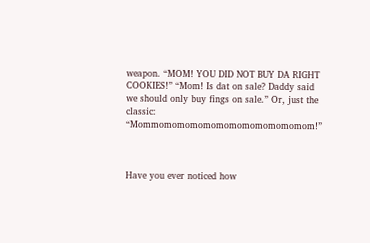weapon. “MOM! YOU DID NOT BUY DA RIGHT COOKIES!” “Mom! Is dat on sale? Daddy said we should only buy fings on sale.” Or, just the classic: “Mommomomomomomomomomomomomom!”



Have you ever noticed how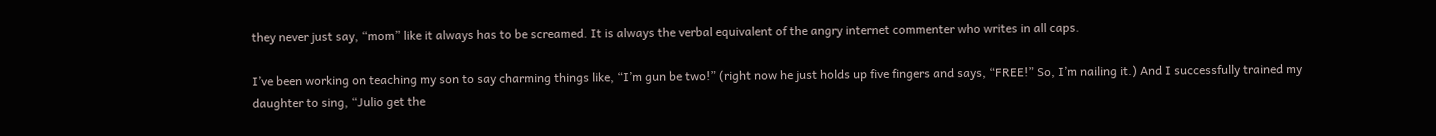they never just say, “mom” like it always has to be screamed. It is always the verbal equivalent of the angry internet commenter who writes in all caps.

I’ve been working on teaching my son to say charming things like, “I’m gun be two!” (right now he just holds up five fingers and says, “FREE!” So, I’m nailing it.) And I successfully trained my daughter to sing, “Julio get the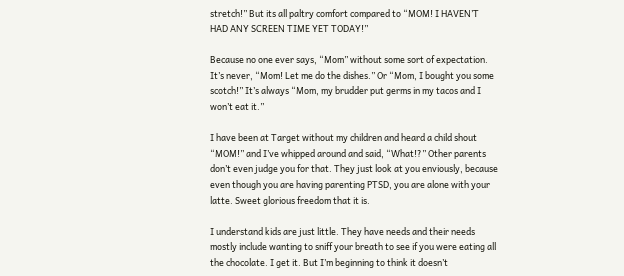stretch!” But its all paltry comfort compared to “MOM! I HAVEN’T HAD ANY SCREEN TIME YET TODAY!”

Because no one ever says, “Mom” without some sort of expectation. It’s never, “Mom! Let me do the dishes.” Or “Mom, I bought you some scotch!” It’s always “Mom, my brudder put germs in my tacos and I won’t eat it.”

I have been at Target without my children and heard a child shout “MOM!” and I’ve whipped around and said, “What!?” Other parents don’t even judge you for that. They just look at you enviously, because even though you are having parenting PTSD, you are alone with your latte. Sweet glorious freedom that it is.

I understand kids are just little. They have needs and their needs mostly include wanting to sniff your breath to see if you were eating all the chocolate. I get it. But I’m beginning to think it doesn’t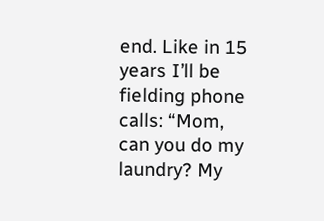end. Like in 15 years I’ll be fielding phone calls: “Mom, can you do my laundry? My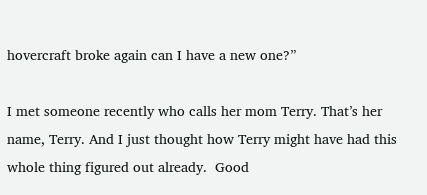hovercraft broke again can I have a new one?”

I met someone recently who calls her mom Terry. That’s her name, Terry. And I just thought how Terry might have had this whole thing figured out already.  Good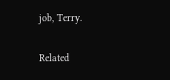job, Terry.

Related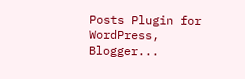Posts Plugin for WordPress, Blogger...